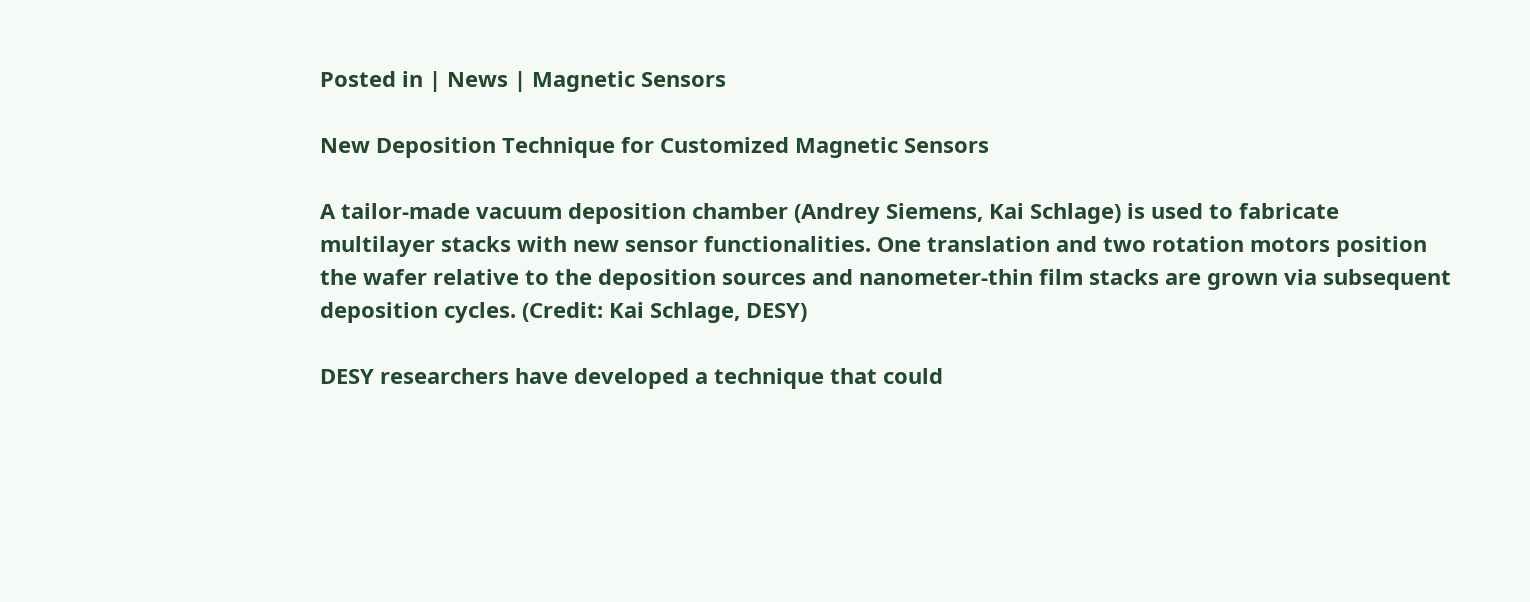Posted in | News | Magnetic Sensors

New Deposition Technique for Customized Magnetic Sensors

A tailor-made vacuum deposition chamber (Andrey Siemens, Kai Schlage) is used to fabricate multilayer stacks with new sensor functionalities. One translation and two rotation motors position the wafer relative to the deposition sources and nanometer-thin film stacks are grown via subsequent deposition cycles. (Credit: Kai Schlage, DESY)

DESY researchers have developed a technique that could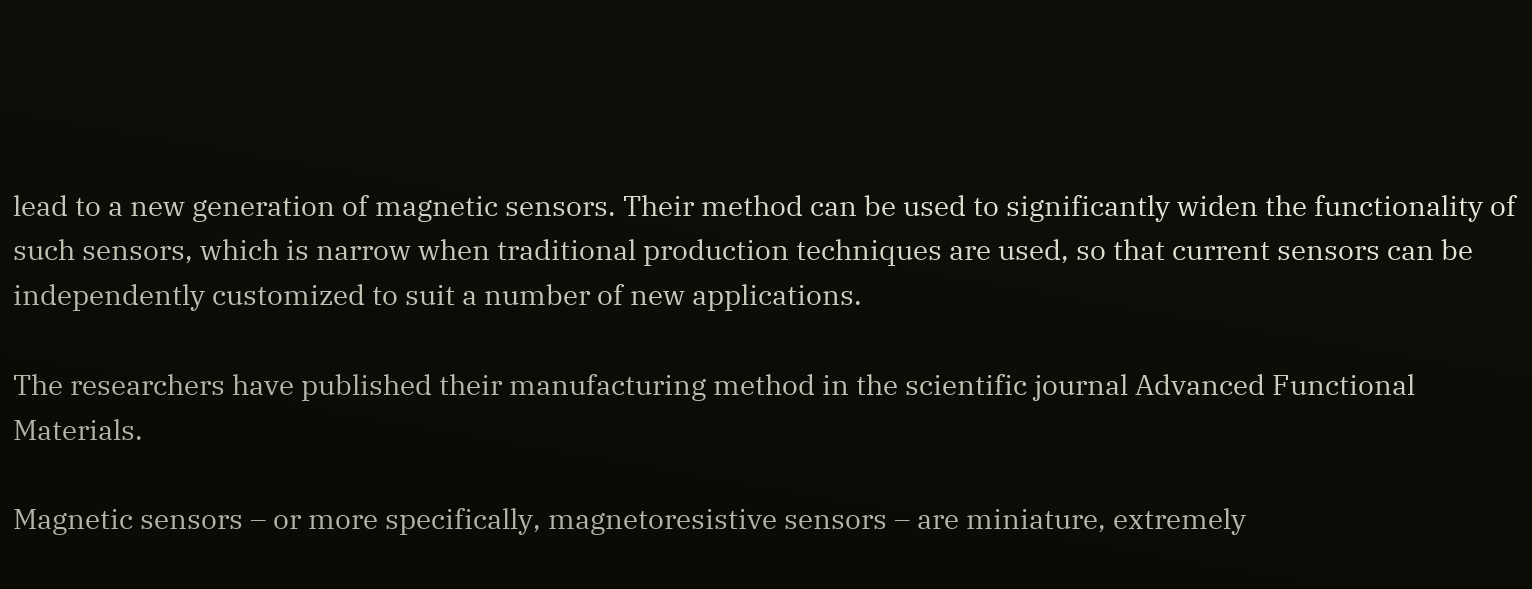lead to a new generation of magnetic sensors. Their method can be used to significantly widen the functionality of such sensors, which is narrow when traditional production techniques are used, so that current sensors can be independently customized to suit a number of new applications.

The researchers have published their manufacturing method in the scientific journal Advanced Functional Materials.

Magnetic sensors – or more specifically, magnetoresistive sensors – are miniature, extremely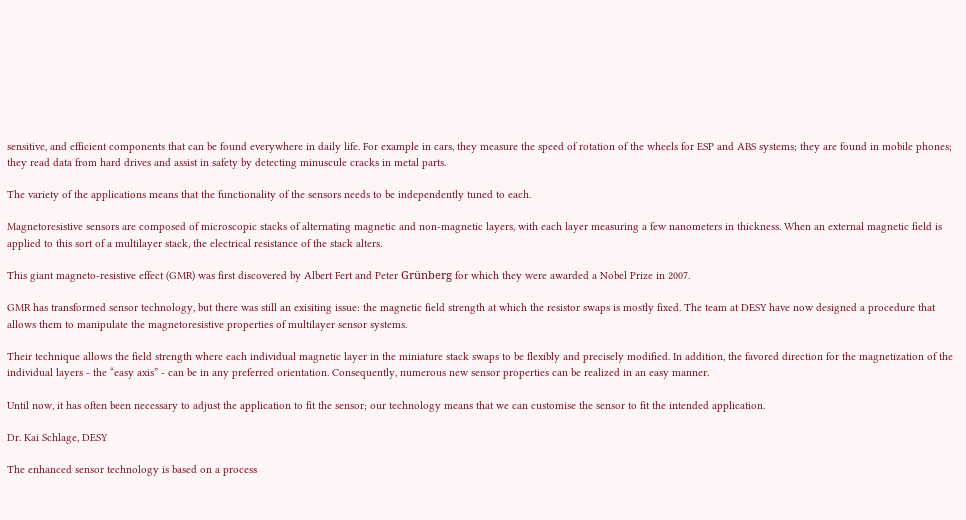sensitive, and efficient components that can be found everywhere in daily life. For example in cars, they measure the speed of rotation of the wheels for ESP and ABS systems; they are found in mobile phones; they read data from hard drives and assist in safety by detecting minuscule cracks in metal parts.

The variety of the applications means that the functionality of the sensors needs to be independently tuned to each.

Magnetoresistive sensors are composed of microscopic stacks of alternating magnetic and non-magnetic layers, with each layer measuring a few nanometers in thickness. When an external magnetic field is applied to this sort of a multilayer stack, the electrical resistance of the stack alters.

This giant magneto-resistive effect (GMR) was first discovered by Albert Fert and Peter Grünberg for which they were awarded a Nobel Prize in 2007.

GMR has transformed sensor technology, but there was still an exisiting issue: the magnetic field strength at which the resistor swaps is mostly fixed. The team at DESY have now designed a procedure that allows them to manipulate the magnetoresistive properties of multilayer sensor systems.

Their technique allows the field strength where each individual magnetic layer in the miniature stack swaps to be flexibly and precisely modified. In addition, the favored direction for the magnetization of the individual layers - the “easy axis” - can be in any preferred orientation. Consequently, numerous new sensor properties can be realized in an easy manner.

Until now, it has often been necessary to adjust the application to fit the sensor; our technology means that we can customise the sensor to fit the intended application.

Dr. Kai Schlage, DESY

The enhanced sensor technology is based on a process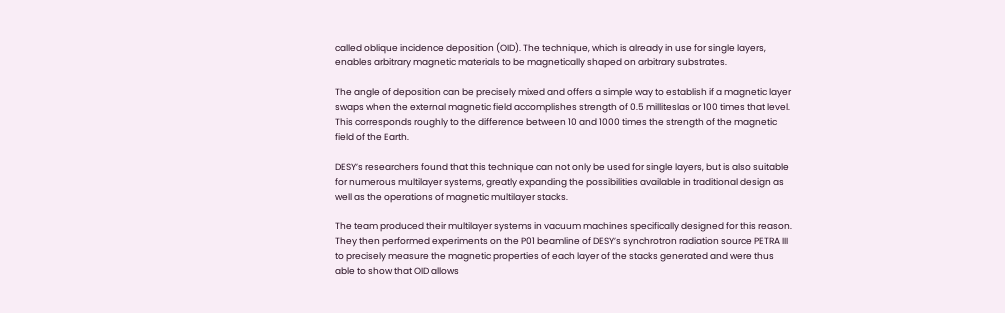called oblique incidence deposition (OID). The technique, which is already in use for single layers, enables arbitrary magnetic materials to be magnetically shaped on arbitrary substrates.

The angle of deposition can be precisely mixed and offers a simple way to establish if a magnetic layer swaps when the external magnetic field accomplishes strength of 0.5 milliteslas or 100 times that level. This corresponds roughly to the difference between 10 and 1000 times the strength of the magnetic field of the Earth.

DESY’s researchers found that this technique can not only be used for single layers, but is also suitable for numerous multilayer systems, greatly expanding the possibilities available in traditional design as well as the operations of magnetic multilayer stacks.

The team produced their multilayer systems in vacuum machines specifically designed for this reason. They then performed experiments on the P01 beamline of DESY’s synchrotron radiation source PETRA III to precisely measure the magnetic properties of each layer of the stacks generated and were thus able to show that OID allows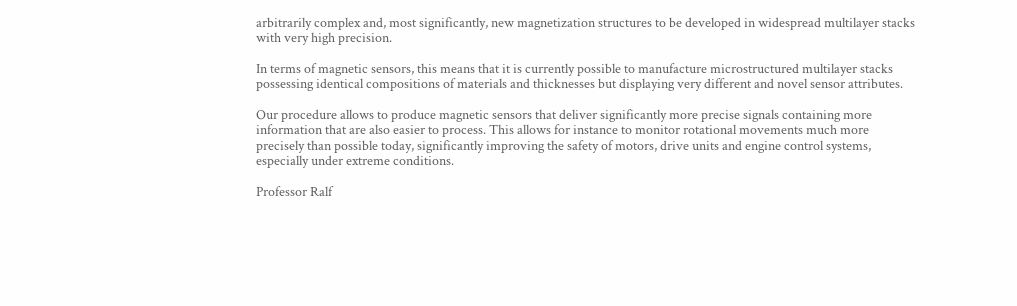arbitrarily complex and, most significantly, new magnetization structures to be developed in widespread multilayer stacks with very high precision.

In terms of magnetic sensors, this means that it is currently possible to manufacture microstructured multilayer stacks possessing identical compositions of materials and thicknesses but displaying very different and novel sensor attributes.

Our procedure allows to produce magnetic sensors that deliver significantly more precise signals containing more information that are also easier to process. This allows for instance to monitor rotational movements much more precisely than possible today, significantly improving the safety of motors, drive units and engine control systems, especially under extreme conditions.

Professor Ralf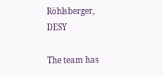Röhlsberger, DESY

The team has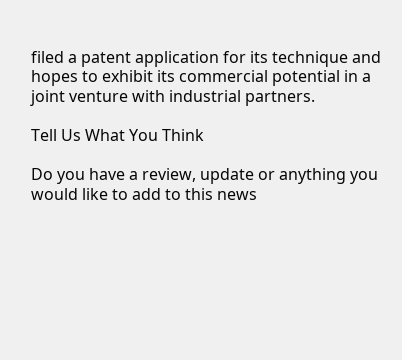filed a patent application for its technique and hopes to exhibit its commercial potential in a joint venture with industrial partners.

Tell Us What You Think

Do you have a review, update or anything you would like to add to this news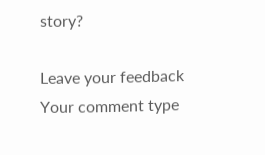story?

Leave your feedback
Your comment type